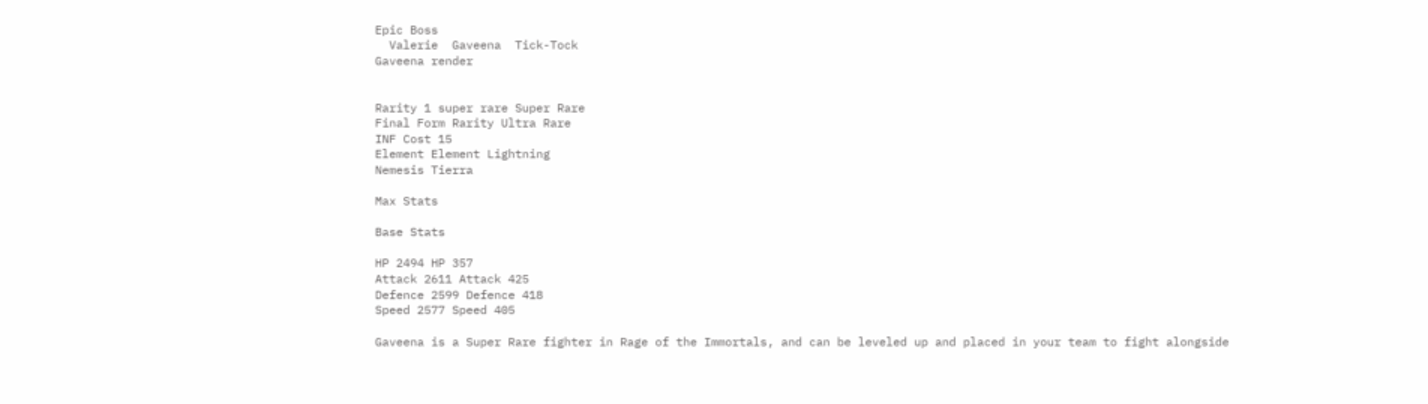Epic Boss
  Valerie  Gaveena  Tick-Tock
Gaveena render


Rarity 1 super rare Super Rare
Final Form Rarity Ultra Rare
INF Cost 15
Element Element Lightning
Nemesis Tierra

Max Stats

Base Stats

HP 2494 HP 357
Attack 2611 Attack 425
Defence 2599 Defence 418
Speed 2577 Speed 405

Gaveena is a Super Rare fighter in Rage of the Immortals, and can be leveled up and placed in your team to fight alongside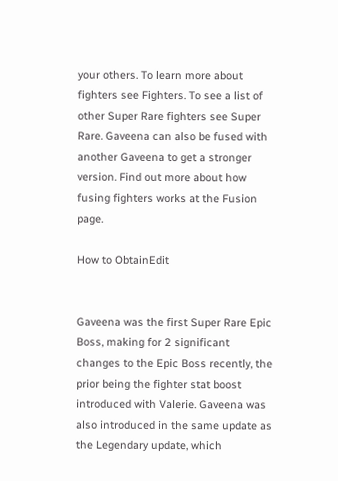your others. To learn more about fighters see Fighters. To see a list of other Super Rare fighters see Super Rare. Gaveena can also be fused with another Gaveena to get a stronger version. Find out more about how fusing fighters works at the Fusion page.

How to ObtainEdit


Gaveena was the first Super Rare Epic Boss, making for 2 significant changes to the Epic Boss recently, the prior being the fighter stat boost introduced with Valerie. Gaveena was also introduced in the same update as the Legendary update, which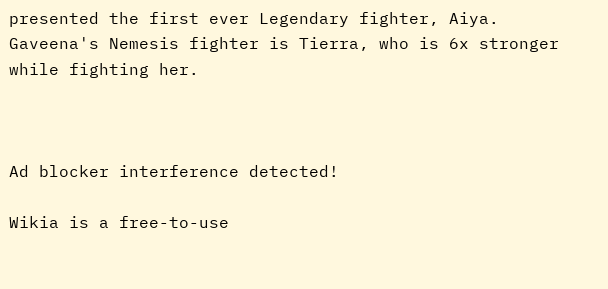presented the first ever Legendary fighter, Aiya. Gaveena's Nemesis fighter is Tierra, who is 6x stronger while fighting her.



Ad blocker interference detected!

Wikia is a free-to-use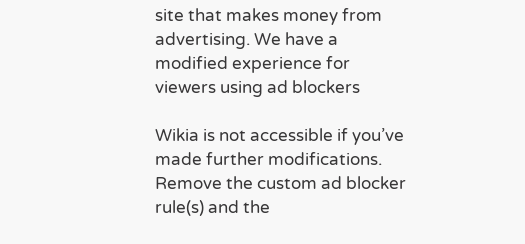site that makes money from advertising. We have a modified experience for viewers using ad blockers

Wikia is not accessible if you’ve made further modifications. Remove the custom ad blocker rule(s) and the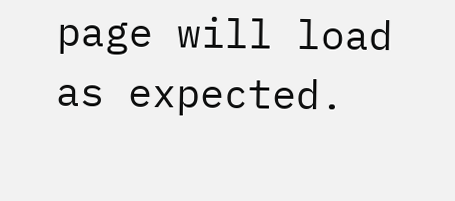page will load as expected.